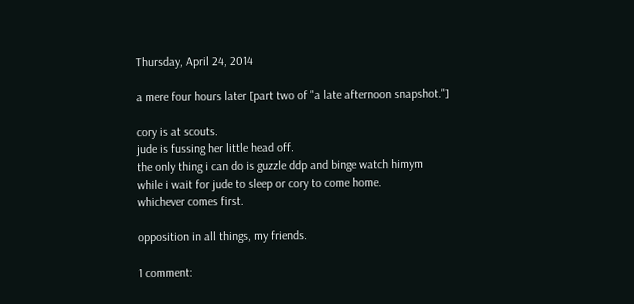Thursday, April 24, 2014

a mere four hours later [part two of "a late afternoon snapshot."]

cory is at scouts.
jude is fussing her little head off.
the only thing i can do is guzzle ddp and binge watch himym
while i wait for jude to sleep or cory to come home.
whichever comes first.

opposition in all things, my friends.

1 comment: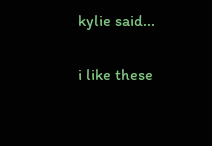kylie said...

i like these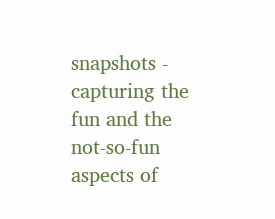snapshots - capturing the fun and the not-so-fun aspects of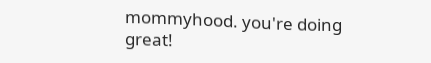mommyhood. you're doing great!